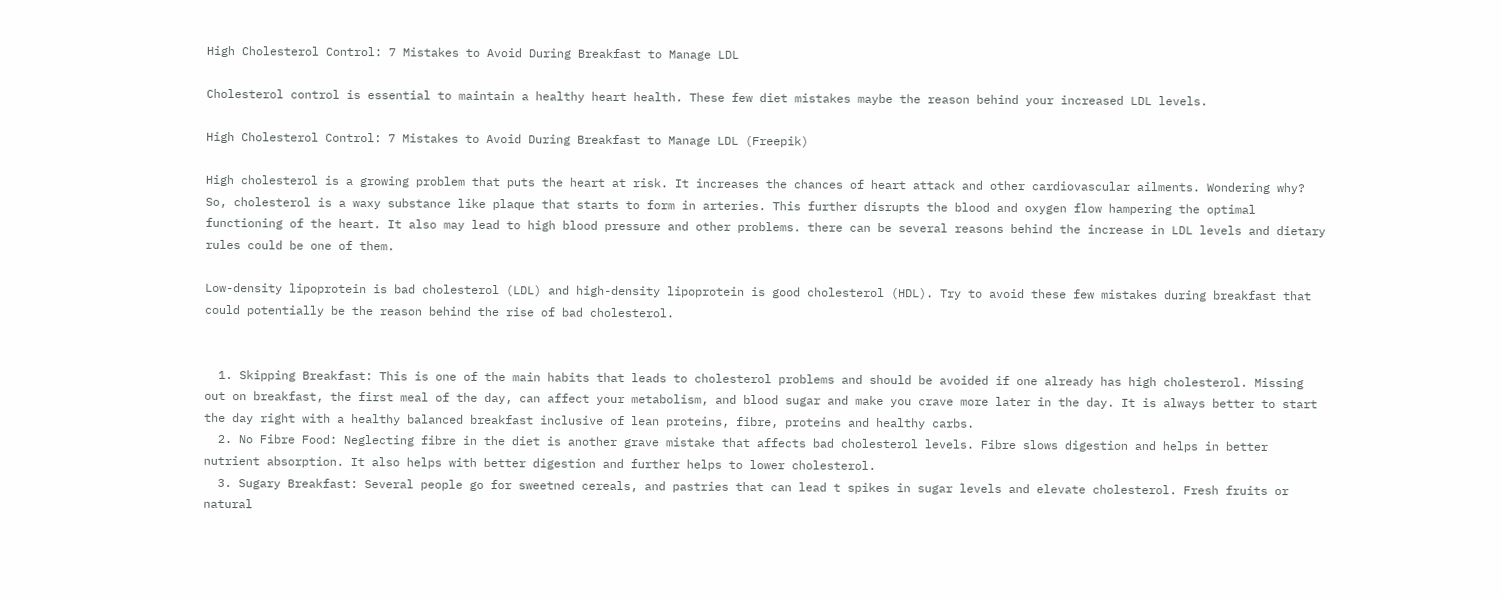High Cholesterol Control: 7 Mistakes to Avoid During Breakfast to Manage LDL

Cholesterol control is essential to maintain a healthy heart health. These few diet mistakes maybe the reason behind your increased LDL levels.

High Cholesterol Control: 7 Mistakes to Avoid During Breakfast to Manage LDL (Freepik)

High cholesterol is a growing problem that puts the heart at risk. It increases the chances of heart attack and other cardiovascular ailments. Wondering why? So, cholesterol is a waxy substance like plaque that starts to form in arteries. This further disrupts the blood and oxygen flow hampering the optimal functioning of the heart. It also may lead to high blood pressure and other problems. there can be several reasons behind the increase in LDL levels and dietary rules could be one of them.

Low-density lipoprotein is bad cholesterol (LDL) and high-density lipoprotein is good cholesterol (HDL). Try to avoid these few mistakes during breakfast that could potentially be the reason behind the rise of bad cholesterol.


  1. Skipping Breakfast: This is one of the main habits that leads to cholesterol problems and should be avoided if one already has high cholesterol. Missing out on breakfast, the first meal of the day, can affect your metabolism, and blood sugar and make you crave more later in the day. It is always better to start the day right with a healthy balanced breakfast inclusive of lean proteins, fibre, proteins and healthy carbs.
  2. No Fibre Food: Neglecting fibre in the diet is another grave mistake that affects bad cholesterol levels. Fibre slows digestion and helps in better nutrient absorption. It also helps with better digestion and further helps to lower cholesterol.
  3. Sugary Breakfast: Several people go for sweetned cereals, and pastries that can lead t spikes in sugar levels and elevate cholesterol. Fresh fruits or natural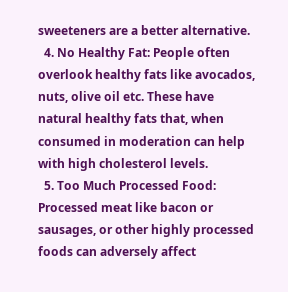sweeteners are a better alternative.
  4. No Healthy Fat: People often overlook healthy fats like avocados, nuts, olive oil etc. These have natural healthy fats that, when consumed in moderation can help with high cholesterol levels.
  5. Too Much Processed Food: Processed meat like bacon or sausages, or other highly processed foods can adversely affect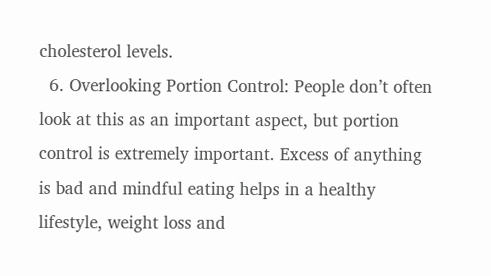cholesterol levels.
  6. Overlooking Portion Control: People don’t often look at this as an important aspect, but portion control is extremely important. Excess of anything is bad and mindful eating helps in a healthy lifestyle, weight loss and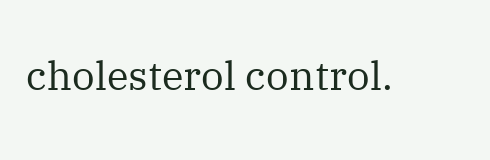cholesterol control.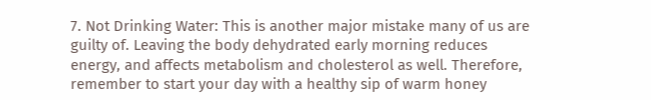7. Not Drinking Water: This is another major mistake many of us are guilty of. Leaving the body dehydrated early morning reduces energy, and affects metabolism and cholesterol as well. Therefore, remember to start your day with a healthy sip of warm honey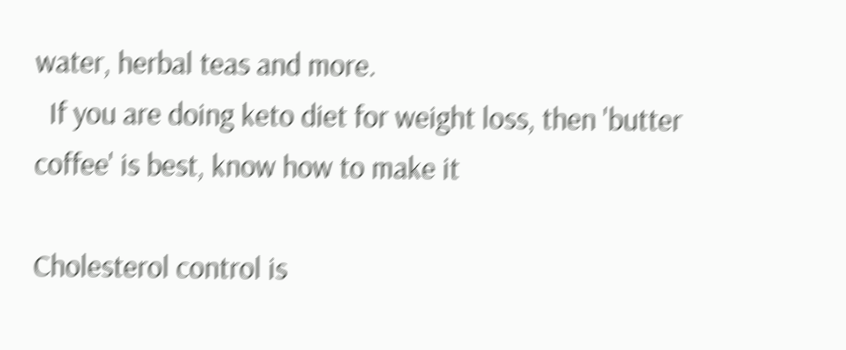water, herbal teas and more.
  If you are doing keto diet for weight loss, then 'butter coffee' is best, know how to make it

Cholesterol control is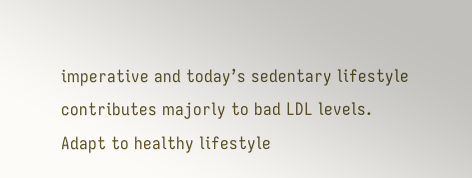imperative and today’s sedentary lifestyle contributes majorly to bad LDL levels. Adapt to healthy lifestyle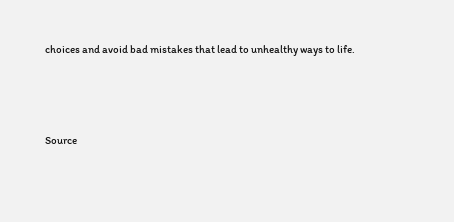choices and avoid bad mistakes that lead to unhealthy ways to life.



Source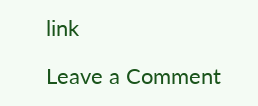link

Leave a Comment